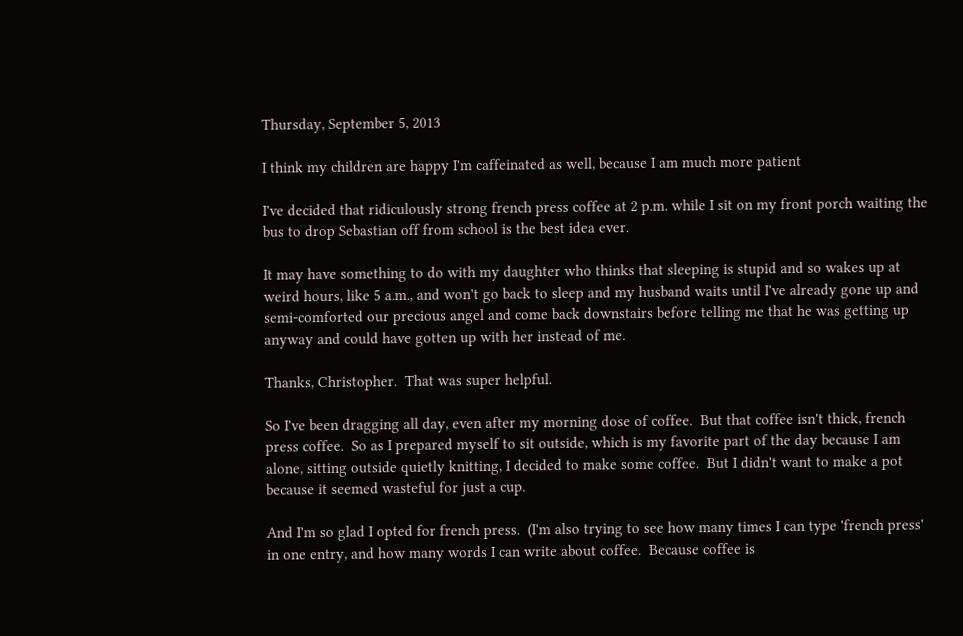Thursday, September 5, 2013

I think my children are happy I'm caffeinated as well, because I am much more patient

I've decided that ridiculously strong french press coffee at 2 p.m. while I sit on my front porch waiting the bus to drop Sebastian off from school is the best idea ever.

It may have something to do with my daughter who thinks that sleeping is stupid and so wakes up at weird hours, like 5 a.m., and won't go back to sleep and my husband waits until I've already gone up and semi-comforted our precious angel and come back downstairs before telling me that he was getting up anyway and could have gotten up with her instead of me.

Thanks, Christopher.  That was super helpful.

So I've been dragging all day, even after my morning dose of coffee.  But that coffee isn't thick, french press coffee.  So as I prepared myself to sit outside, which is my favorite part of the day because I am alone, sitting outside quietly knitting, I decided to make some coffee.  But I didn't want to make a pot because it seemed wasteful for just a cup.

And I'm so glad I opted for french press.  (I'm also trying to see how many times I can type 'french press' in one entry, and how many words I can write about coffee.  Because coffee is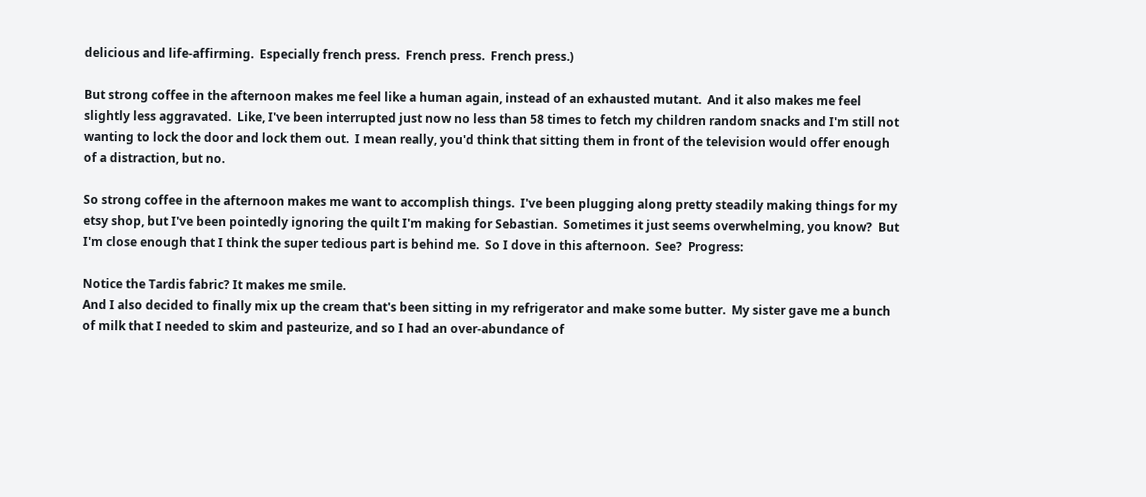delicious and life-affirming.  Especially french press.  French press.  French press.)

But strong coffee in the afternoon makes me feel like a human again, instead of an exhausted mutant.  And it also makes me feel slightly less aggravated.  Like, I've been interrupted just now no less than 58 times to fetch my children random snacks and I'm still not wanting to lock the door and lock them out.  I mean really, you'd think that sitting them in front of the television would offer enough of a distraction, but no.

So strong coffee in the afternoon makes me want to accomplish things.  I've been plugging along pretty steadily making things for my etsy shop, but I've been pointedly ignoring the quilt I'm making for Sebastian.  Sometimes it just seems overwhelming, you know?  But I'm close enough that I think the super tedious part is behind me.  So I dove in this afternoon.  See?  Progress:

Notice the Tardis fabric? It makes me smile.
And I also decided to finally mix up the cream that's been sitting in my refrigerator and make some butter.  My sister gave me a bunch of milk that I needed to skim and pasteurize, and so I had an over-abundance of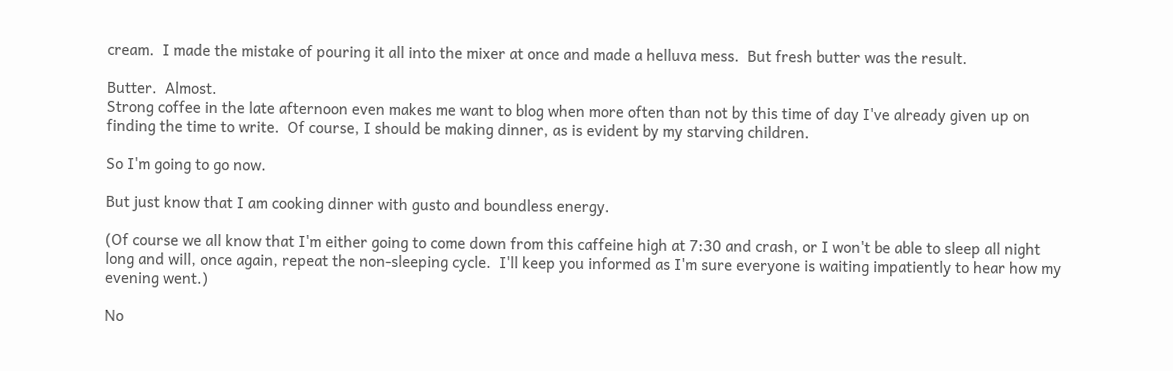cream.  I made the mistake of pouring it all into the mixer at once and made a helluva mess.  But fresh butter was the result.

Butter.  Almost.
Strong coffee in the late afternoon even makes me want to blog when more often than not by this time of day I've already given up on finding the time to write.  Of course, I should be making dinner, as is evident by my starving children.

So I'm going to go now.

But just know that I am cooking dinner with gusto and boundless energy.

(Of course we all know that I'm either going to come down from this caffeine high at 7:30 and crash, or I won't be able to sleep all night long and will, once again, repeat the non-sleeping cycle.  I'll keep you informed as I'm sure everyone is waiting impatiently to hear how my evening went.)

No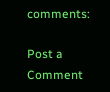comments:

Post a Comment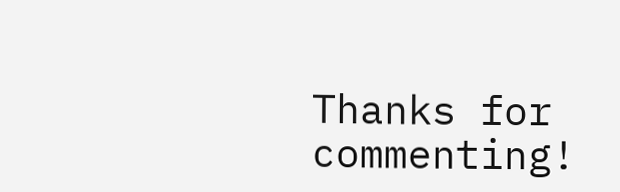Thanks for commenting!